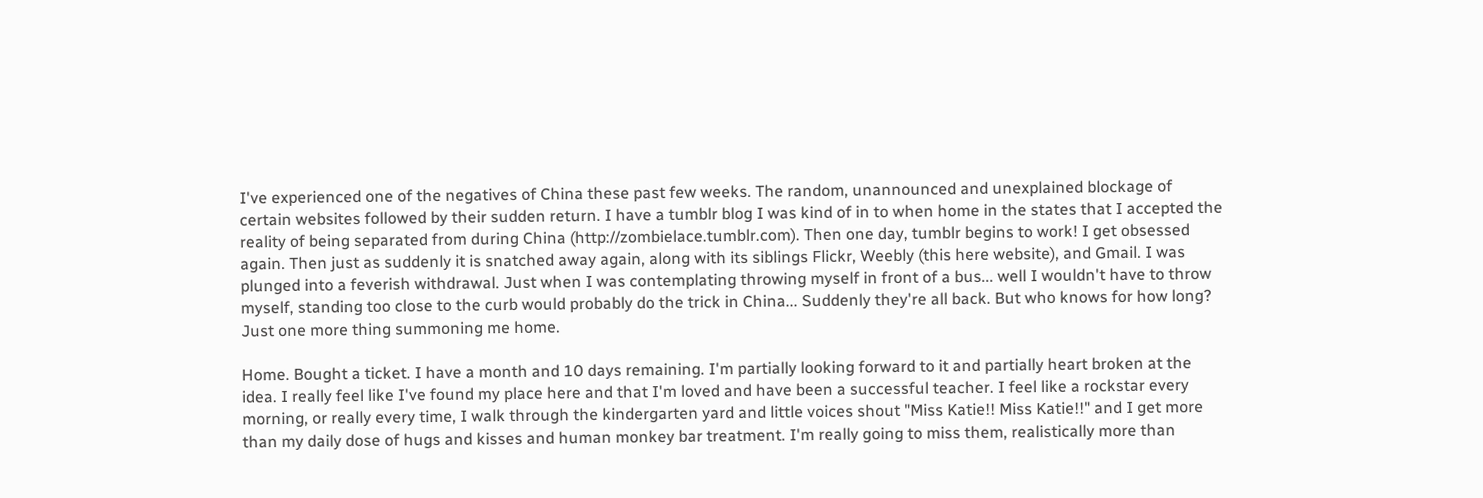I've experienced one of the negatives of China these past few weeks. The random, unannounced and unexplained blockage of certain websites followed by their sudden return. I have a tumblr blog I was kind of in to when home in the states that I accepted the reality of being separated from during China (http://zombielace.tumblr.com). Then one day, tumblr begins to work! I get obsessed again. Then just as suddenly it is snatched away again, along with its siblings Flickr, Weebly (this here website), and Gmail. I was plunged into a feverish withdrawal. Just when I was contemplating throwing myself in front of a bus... well I wouldn't have to throw myself, standing too close to the curb would probably do the trick in China... Suddenly they're all back. But who knows for how long? Just one more thing summoning me home.

Home. Bought a ticket. I have a month and 10 days remaining. I'm partially looking forward to it and partially heart broken at the idea. I really feel like I've found my place here and that I'm loved and have been a successful teacher. I feel like a rockstar every morning, or really every time, I walk through the kindergarten yard and little voices shout "Miss Katie!! Miss Katie!!" and I get more than my daily dose of hugs and kisses and human monkey bar treatment. I'm really going to miss them, realistically more than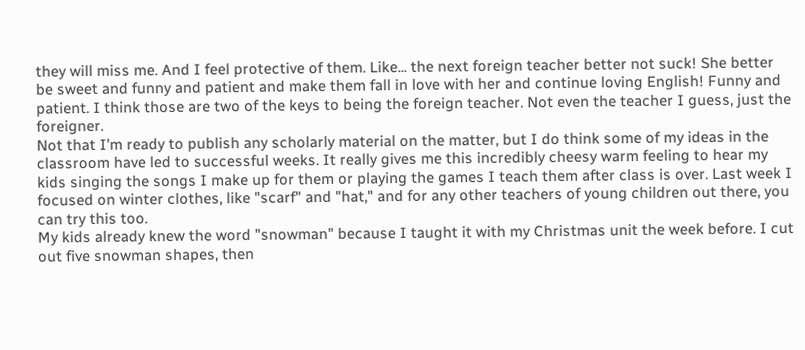they will miss me. And I feel protective of them. Like... the next foreign teacher better not suck! She better be sweet and funny and patient and make them fall in love with her and continue loving English! Funny and patient. I think those are two of the keys to being the foreign teacher. Not even the teacher I guess, just the foreigner.
Not that I'm ready to publish any scholarly material on the matter, but I do think some of my ideas in the classroom have led to successful weeks. It really gives me this incredibly cheesy warm feeling to hear my kids singing the songs I make up for them or playing the games I teach them after class is over. Last week I focused on winter clothes, like "scarf" and "hat," and for any other teachers of young children out there, you can try this too.
My kids already knew the word "snowman" because I taught it with my Christmas unit the week before. I cut out five snowman shapes, then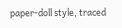paper-doll style, traced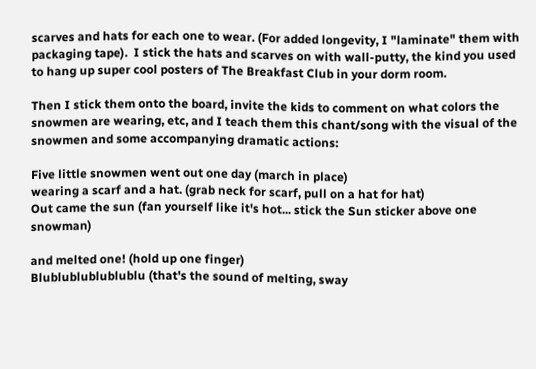scarves and hats for each one to wear. (For added longevity, I "laminate" them with packaging tape).  I stick the hats and scarves on with wall-putty, the kind you used to hang up super cool posters of The Breakfast Club in your dorm room.

Then I stick them onto the board, invite the kids to comment on what colors the snowmen are wearing, etc, and I teach them this chant/song with the visual of the snowmen and some accompanying dramatic actions:

Five little snowmen went out one day (march in place)
wearing a scarf and a hat. (grab neck for scarf, pull on a hat for hat)
Out came the sun (fan yourself like it's hot... stick the Sun sticker above one snowman)

and melted one! (hold up one finger)
Blublublublublublu (that's the sound of melting, sway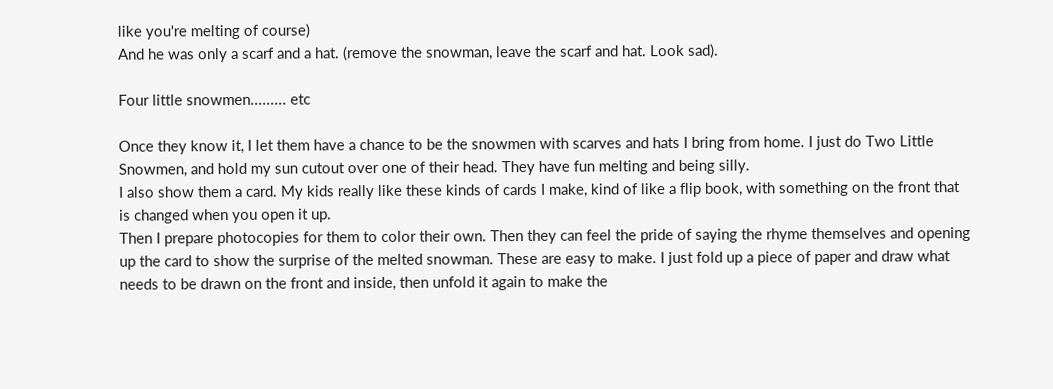like you're melting of course)
And he was only a scarf and a hat. (remove the snowman, leave the scarf and hat. Look sad).

Four little snowmen......... etc

Once they know it, I let them have a chance to be the snowmen with scarves and hats I bring from home. I just do Two Little Snowmen, and hold my sun cutout over one of their head. They have fun melting and being silly.
I also show them a card. My kids really like these kinds of cards I make, kind of like a flip book, with something on the front that is changed when you open it up.
Then I prepare photocopies for them to color their own. Then they can feel the pride of saying the rhyme themselves and opening up the card to show the surprise of the melted snowman. These are easy to make. I just fold up a piece of paper and draw what needs to be drawn on the front and inside, then unfold it again to make the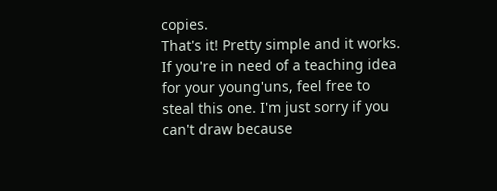copies.
That's it! Pretty simple and it works. If you're in need of a teaching idea for your young'uns, feel free to steal this one. I'm just sorry if you can't draw because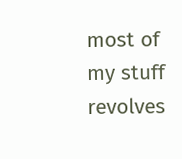most of my stuff revolves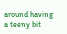around having a teeny bit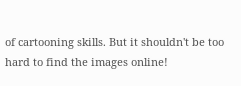of cartooning skills. But it shouldn't be too hard to find the images online!